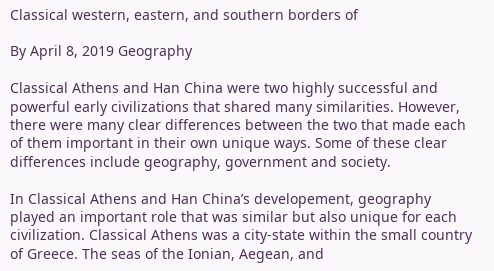Classical western, eastern, and southern borders of

By April 8, 2019 Geography

Classical Athens and Han China were two highly successful and powerful early civilizations that shared many similarities. However, there were many clear differences between the two that made each of them important in their own unique ways. Some of these clear differences include geography, government and society.

In Classical Athens and Han China’s developement, geography played an important role that was similar but also unique for each civilization. Classical Athens was a city-state within the small country of Greece. The seas of the Ionian, Aegean, and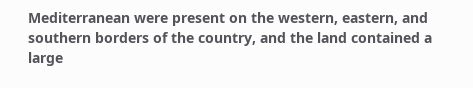Mediterranean were present on the western, eastern, and southern borders of the country, and the land contained a large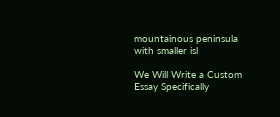mountainous peninsula with smaller isl

We Will Write a Custom Essay Specifically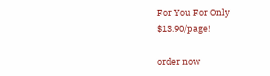For You For Only $13.90/page!

order now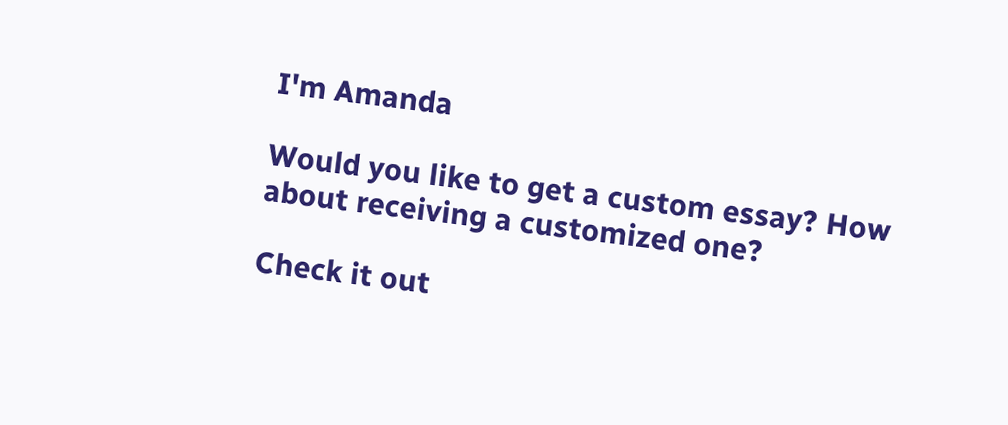I'm Amanda

Would you like to get a custom essay? How about receiving a customized one?

Check it out